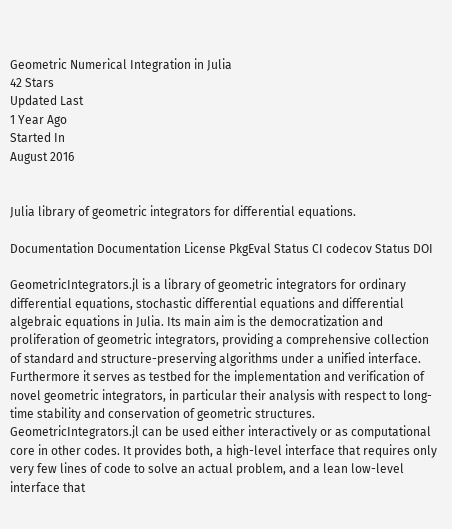Geometric Numerical Integration in Julia
42 Stars
Updated Last
1 Year Ago
Started In
August 2016


Julia library of geometric integrators for differential equations.

Documentation Documentation License PkgEval Status CI codecov Status DOI

GeometricIntegrators.jl is a library of geometric integrators for ordinary differential equations, stochastic differential equations and differential algebraic equations in Julia. Its main aim is the democratization and proliferation of geometric integrators, providing a comprehensive collection of standard and structure-preserving algorithms under a unified interface. Furthermore it serves as testbed for the implementation and verification of novel geometric integrators, in particular their analysis with respect to long-time stability and conservation of geometric structures. GeometricIntegrators.jl can be used either interactively or as computational core in other codes. It provides both, a high-level interface that requires only very few lines of code to solve an actual problem, and a lean low-level interface that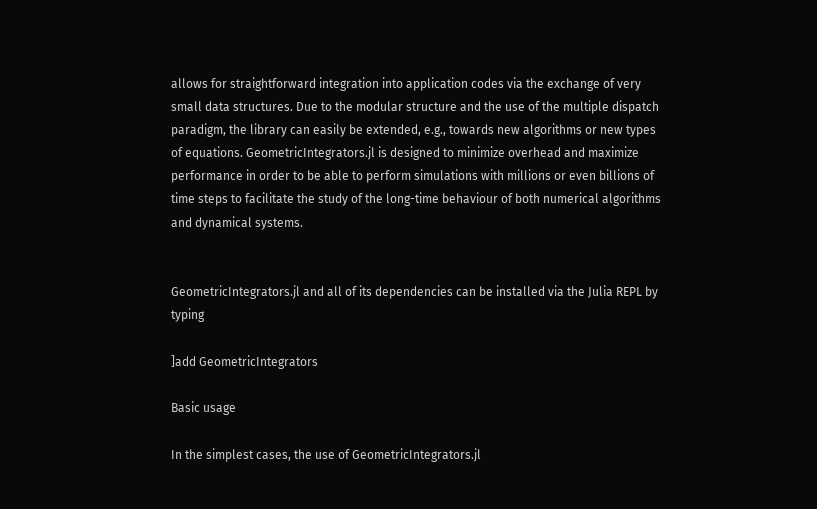allows for straightforward integration into application codes via the exchange of very small data structures. Due to the modular structure and the use of the multiple dispatch paradigm, the library can easily be extended, e.g., towards new algorithms or new types of equations. GeometricIntegrators.jl is designed to minimize overhead and maximize performance in order to be able to perform simulations with millions or even billions of time steps to facilitate the study of the long-time behaviour of both numerical algorithms and dynamical systems.


GeometricIntegrators.jl and all of its dependencies can be installed via the Julia REPL by typing

]add GeometricIntegrators

Basic usage

In the simplest cases, the use of GeometricIntegrators.jl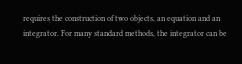requires the construction of two objects, an equation and an integrator. For many standard methods, the integrator can be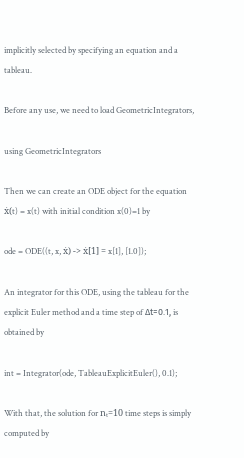implicitly selected by specifying an equation and a tableau.

Before any use, we need to load GeometricIntegrators,

using GeometricIntegrators

Then we can create an ODE object for the equation ẋ(t) = x(t) with initial condition x(0)=1 by

ode = ODE((t, x, ẋ) -> ẋ[1] = x[1], [1.0]);

An integrator for this ODE, using the tableau for the explicit Euler method and a time step of Δt=0.1, is obtained by

int = Integrator(ode, TableauExplicitEuler(), 0.1);

With that, the solution for nₜ=10 time steps is simply computed by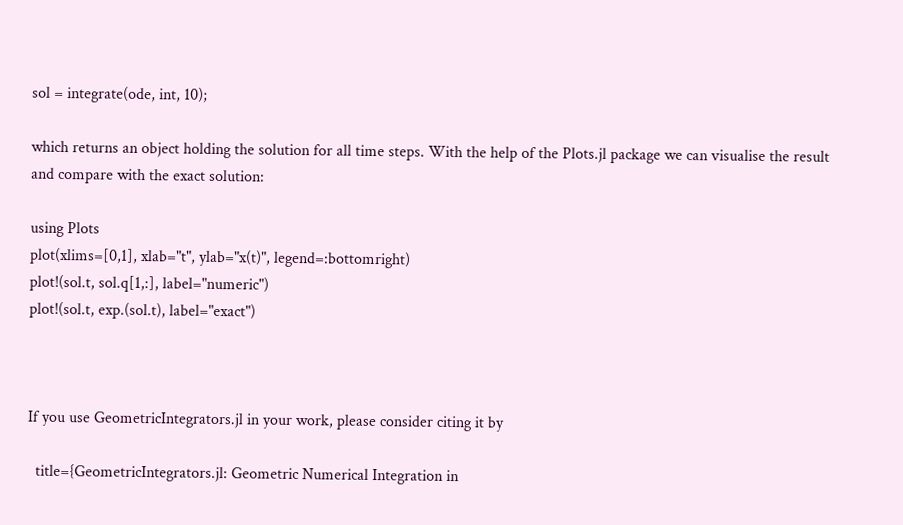sol = integrate(ode, int, 10);

which returns an object holding the solution for all time steps. With the help of the Plots.jl package we can visualise the result and compare with the exact solution:

using Plots
plot(xlims=[0,1], xlab="t", ylab="x(t)", legend=:bottomright)
plot!(sol.t, sol.q[1,:], label="numeric")
plot!(sol.t, exp.(sol.t), label="exact")



If you use GeometricIntegrators.jl in your work, please consider citing it by

  title={GeometricIntegrators.jl: Geometric Numerical Integration in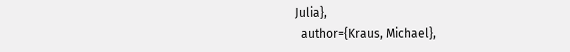Julia},
  author={Kraus, Michael},